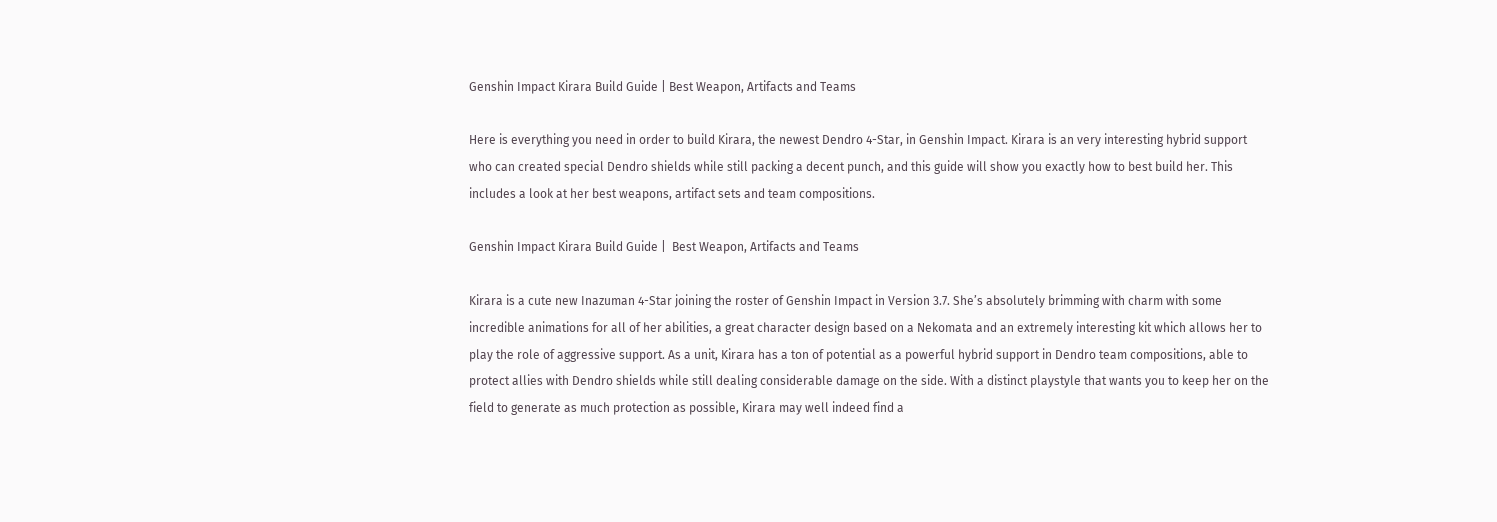Genshin Impact Kirara Build Guide | Best Weapon, Artifacts and Teams

Here is everything you need in order to build Kirara, the newest Dendro 4-Star, in Genshin Impact. Kirara is an very interesting hybrid support who can created special Dendro shields while still packing a decent punch, and this guide will show you exactly how to best build her. This includes a look at her best weapons, artifact sets and team compositions.

Genshin Impact Kirara Build Guide |  Best Weapon, Artifacts and Teams

Kirara is a cute new Inazuman 4-Star joining the roster of Genshin Impact in Version 3.7. She’s absolutely brimming with charm with some incredible animations for all of her abilities, a great character design based on a Nekomata and an extremely interesting kit which allows her to play the role of aggressive support. As a unit, Kirara has a ton of potential as a powerful hybrid support in Dendro team compositions, able to protect allies with Dendro shields while still dealing considerable damage on the side. With a distinct playstyle that wants you to keep her on the field to generate as much protection as possible, Kirara may well indeed find a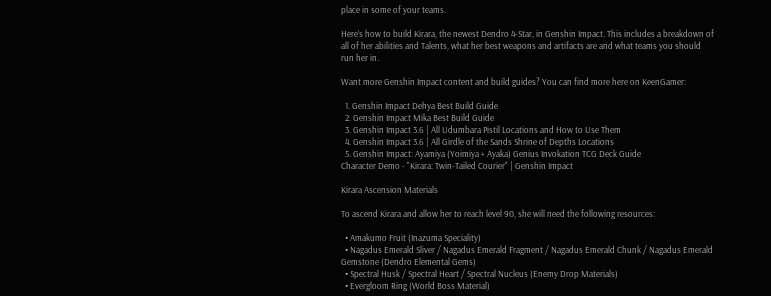place in some of your teams.

Here’s how to build Kirara, the newest Dendro 4-Star, in Genshin Impact. This includes a breakdown of all of her abilities and Talents, what her best weapons and artifacts are and what teams you should run her in.

Want more Genshin Impact content and build guides? You can find more here on KeenGamer:

  1. Genshin Impact Dehya Best Build Guide
  2. Genshin Impact Mika Best Build Guide
  3. Genshin Impact 3.6 | All Udumbara Pistil Locations and How to Use Them
  4. Genshin Impact 3.6 | All Girdle of the Sands Shrine of Depths Locations
  5. Genshin Impact: Ayamiya (Yoimiya + Ayaka) Genius Invokation TCG Deck Guide
Character Demo - "Kirara: Twin-Tailed Courier" | Genshin Impact

Kirara Ascension Materials

To ascend Kirara and allow her to reach level 90, she will need the following resources:

  • Amakumo Fruit (Inazuma Speciality)
  • Nagadus Emerald Sliver / Nagadus Emerald Fragment / Nagadus Emerald Chunk / Nagadus Emerald Gemstone (Dendro Elemental Gems)
  • Spectral Husk / Spectral Heart / Spectral Nucleus (Enemy Drop Materials)
  • Evergloom Ring (World Boss Material)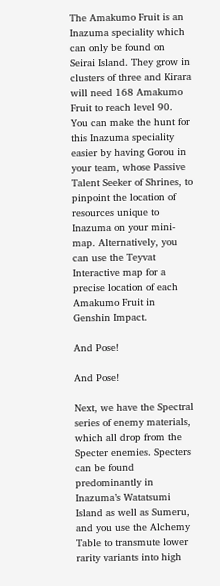The Amakumo Fruit is an Inazuma speciality which can only be found on Seirai Island. They grow in clusters of three and Kirara will need 168 Amakumo Fruit to reach level 90. You can make the hunt for this Inazuma speciality easier by having Gorou in your team, whose Passive Talent Seeker of Shrines, to pinpoint the location of resources unique to Inazuma on your mini-map. Alternatively, you can use the Teyvat Interactive map for a precise location of each Amakumo Fruit in Genshin Impact.

And Pose!

And Pose!

Next, we have the Spectral series of enemy materials, which all drop from the Specter enemies. Specters can be found predominantly in Inazuma’s Watatsumi Island as well as Sumeru, and you use the Alchemy Table to transmute lower rarity variants into high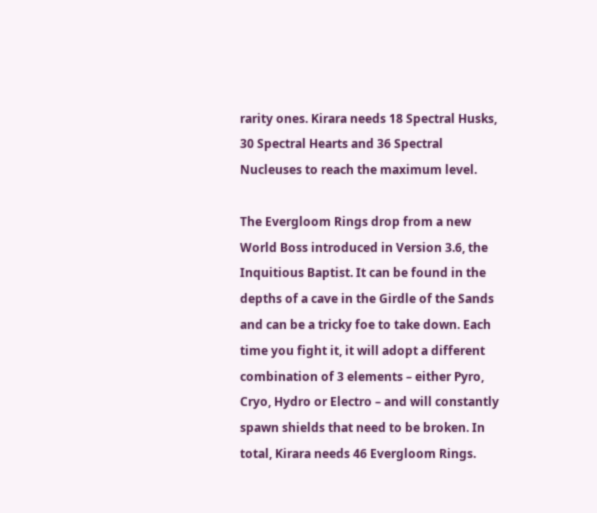rarity ones. Kirara needs 18 Spectral Husks, 30 Spectral Hearts and 36 Spectral Nucleuses to reach the maximum level.

The Evergloom Rings drop from a new World Boss introduced in Version 3.6, the Inquitious Baptist. It can be found in the depths of a cave in the Girdle of the Sands and can be a tricky foe to take down. Each time you fight it, it will adopt a different combination of 3 elements – either Pyro, Cryo, Hydro or Electro – and will constantly spawn shields that need to be broken. In total, Kirara needs 46 Evergloom Rings.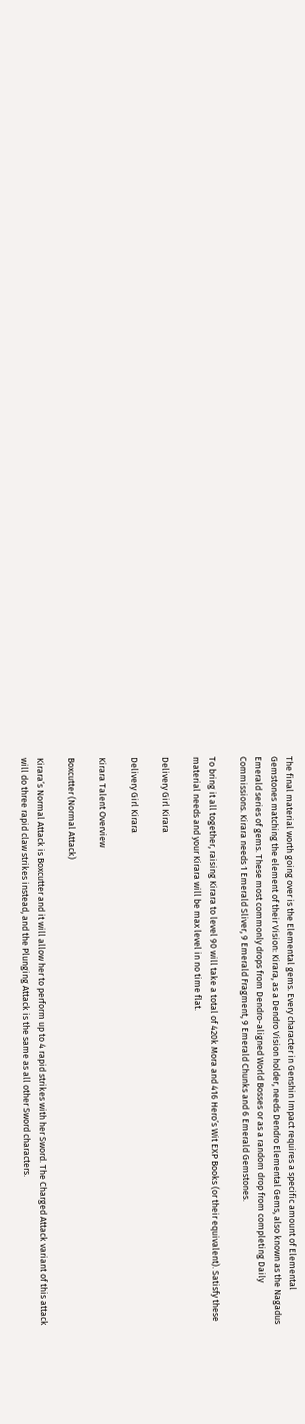The final material worth going over is the Elemental gems. Every character in Genshin Impact requires a specific amount of Elemental Gemstones matching the element of their Vision: Kirara, as a Dendro Vision holder, needs Dendro Elemental Gems, also known as the Nagadus Emerald series of gems. These most commonly drops from Dendro-aligned World Bosses or as a random drop from completing Daily Commissions. Kirara needs 1 Emerald Sliver, 9 Emerald Fragment, 9 Emerald Chunks and 6 Emerald Gemstones.

To bring it all together, raising Kirara to level 90 will take a total of 420k Mora and 416 Hero’s Wit EXP Books (or their equivalent). Satisfy these material needs and your Kirara will be max level in no time flat.

Delivery Girl Kirara

Delivery Girl Kirara

Kirara Talent Overview

Boxcutter (Normal Attack)

Kirara’s Normal Attack is Boxcutter and it will allow her to perform up to 4 rapid strikes with her Sword. The Charged Attack variant of this attack will do three rapid claw strikes instead, and the Plunging Attack is the same as all other Sword characters.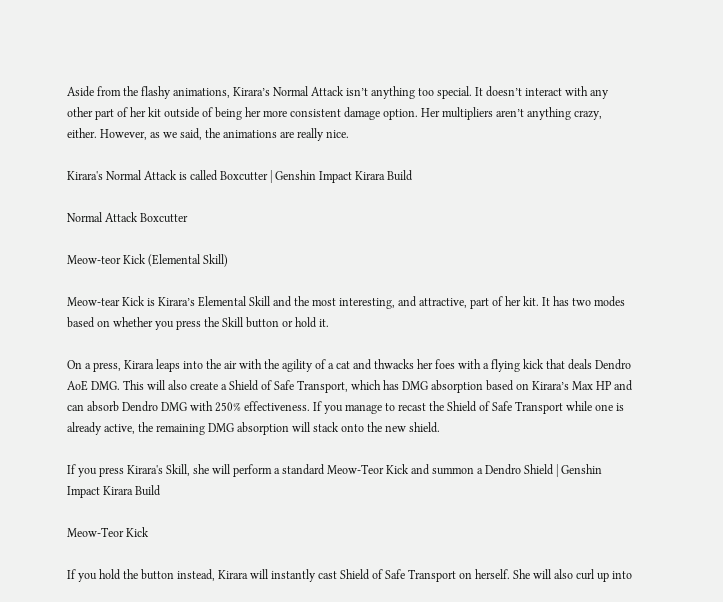Aside from the flashy animations, Kirara’s Normal Attack isn’t anything too special. It doesn’t interact with any other part of her kit outside of being her more consistent damage option. Her multipliers aren’t anything crazy, either. However, as we said, the animations are really nice.

Kirara's Normal Attack is called Boxcutter | Genshin Impact Kirara Build

Normal Attack Boxcutter

Meow-teor Kick (Elemental Skill)

Meow-tear Kick is Kirara’s Elemental Skill and the most interesting, and attractive, part of her kit. It has two modes based on whether you press the Skill button or hold it.

On a press, Kirara leaps into the air with the agility of a cat and thwacks her foes with a flying kick that deals Dendro AoE DMG. This will also create a Shield of Safe Transport, which has DMG absorption based on Kirara’s Max HP and can absorb Dendro DMG with 250% effectiveness. If you manage to recast the Shield of Safe Transport while one is already active, the remaining DMG absorption will stack onto the new shield.

If you press Kirara's Skill, she will perform a standard Meow-Teor Kick and summon a Dendro Shield | Genshin Impact Kirara Build

Meow-Teor Kick

If you hold the button instead, Kirara will instantly cast Shield of Safe Transport on herself. She will also curl up into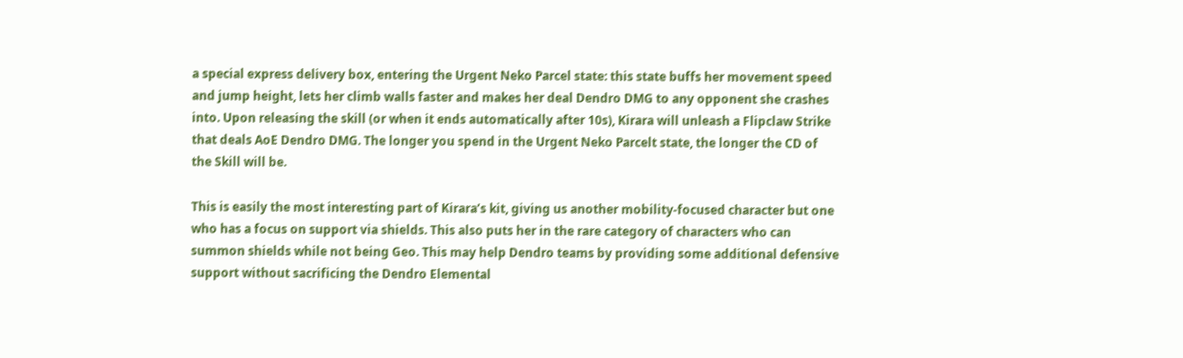a special express delivery box, entering the Urgent Neko Parcel state: this state buffs her movement speed and jump height, lets her climb walls faster and makes her deal Dendro DMG to any opponent she crashes into. Upon releasing the skill (or when it ends automatically after 10s), Kirara will unleash a Flipclaw Strike that deals AoE Dendro DMG. The longer you spend in the Urgent Neko Parcelt state, the longer the CD of the Skill will be.

This is easily the most interesting part of Kirara’s kit, giving us another mobility-focused character but one who has a focus on support via shields. This also puts her in the rare category of characters who can summon shields while not being Geo. This may help Dendro teams by providing some additional defensive support without sacrificing the Dendro Elemental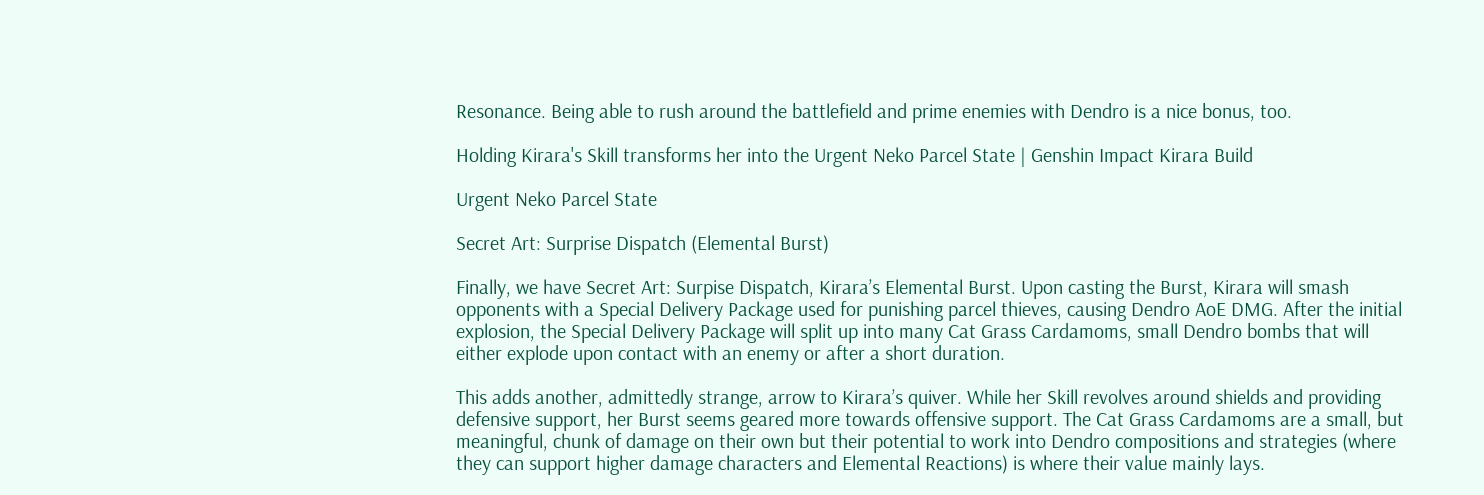Resonance. Being able to rush around the battlefield and prime enemies with Dendro is a nice bonus, too.

Holding Kirara's Skill transforms her into the Urgent Neko Parcel State | Genshin Impact Kirara Build

Urgent Neko Parcel State

Secret Art: Surprise Dispatch (Elemental Burst)

Finally, we have Secret Art: Surpise Dispatch, Kirara’s Elemental Burst. Upon casting the Burst, Kirara will smash opponents with a Special Delivery Package used for punishing parcel thieves, causing Dendro AoE DMG. After the initial explosion, the Special Delivery Package will split up into many Cat Grass Cardamoms, small Dendro bombs that will either explode upon contact with an enemy or after a short duration.

This adds another, admittedly strange, arrow to Kirara’s quiver. While her Skill revolves around shields and providing defensive support, her Burst seems geared more towards offensive support. The Cat Grass Cardamoms are a small, but meaningful, chunk of damage on their own but their potential to work into Dendro compositions and strategies (where they can support higher damage characters and Elemental Reactions) is where their value mainly lays.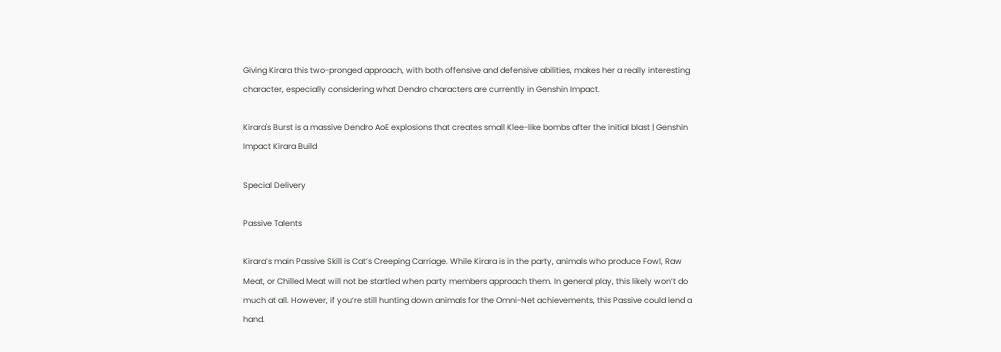Giving Kirara this two-pronged approach, with both offensive and defensive abilities, makes her a really interesting character, especially considering what Dendro characters are currently in Genshin Impact.

Kirara's Burst is a massive Dendro AoE explosions that creates small Klee-like bombs after the initial blast | Genshin Impact Kirara Build

Special Delivery

Passive Talents

Kirara’s main Passive Skill is Cat’s Creeping Carriage. While Kirara is in the party, animals who produce Fowl, Raw Meat, or Chilled Meat will not be startled when party members approach them. In general play, this likely won’t do much at all. However, if you’re still hunting down animals for the Omni-Net achievements, this Passive could lend a hand.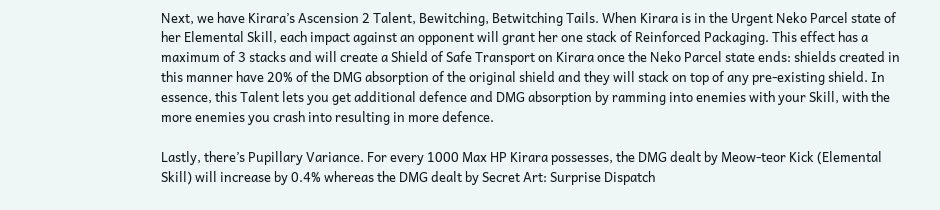Next, we have Kirara’s Ascension 2 Talent, Bewitching, Betwitching Tails. When Kirara is in the Urgent Neko Parcel state of her Elemental Skill, each impact against an opponent will grant her one stack of Reinforced Packaging. This effect has a maximum of 3 stacks and will create a Shield of Safe Transport on Kirara once the Neko Parcel state ends: shields created in this manner have 20% of the DMG absorption of the original shield and they will stack on top of any pre-existing shield. In essence, this Talent lets you get additional defence and DMG absorption by ramming into enemies with your Skill, with the more enemies you crash into resulting in more defence.

Lastly, there’s Pupillary Variance. For every 1000 Max HP Kirara possesses, the DMG dealt by Meow-teor Kick (Elemental Skill) will increase by 0.4% whereas the DMG dealt by Secret Art: Surprise Dispatch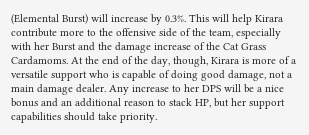(Elemental Burst) will increase by 0.3%. This will help Kirara contribute more to the offensive side of the team, especially with her Burst and the damage increase of the Cat Grass Cardamoms. At the end of the day, though, Kirara is more of a versatile support who is capable of doing good damage, not a main damage dealer. Any increase to her DPS will be a nice bonus and an additional reason to stack HP, but her support capabilities should take priority.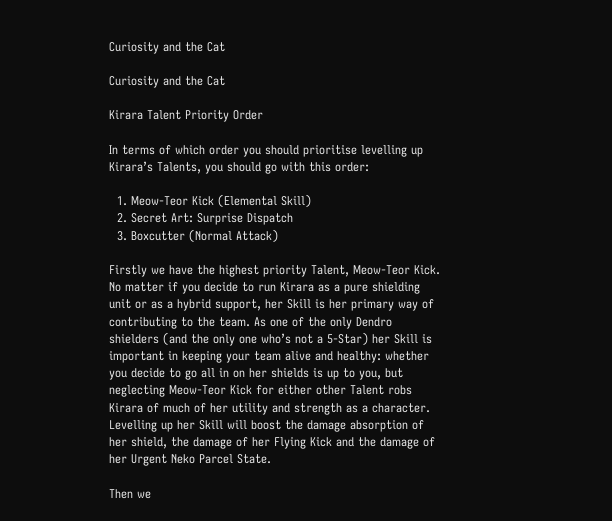Curiosity and the Cat

Curiosity and the Cat

Kirara Talent Priority Order

In terms of which order you should prioritise levelling up Kirara’s Talents, you should go with this order:

  1. Meow-Teor Kick (Elemental Skill)
  2. Secret Art: Surprise Dispatch
  3. Boxcutter (Normal Attack)

Firstly we have the highest priority Talent, Meow-Teor Kick. No matter if you decide to run Kirara as a pure shielding unit or as a hybrid support, her Skill is her primary way of contributing to the team. As one of the only Dendro shielders (and the only one who’s not a 5-Star) her Skill is important in keeping your team alive and healthy: whether you decide to go all in on her shields is up to you, but neglecting Meow-Teor Kick for either other Talent robs Kirara of much of her utility and strength as a character. Levelling up her Skill will boost the damage absorption of her shield, the damage of her Flying Kick and the damage of her Urgent Neko Parcel State.

Then we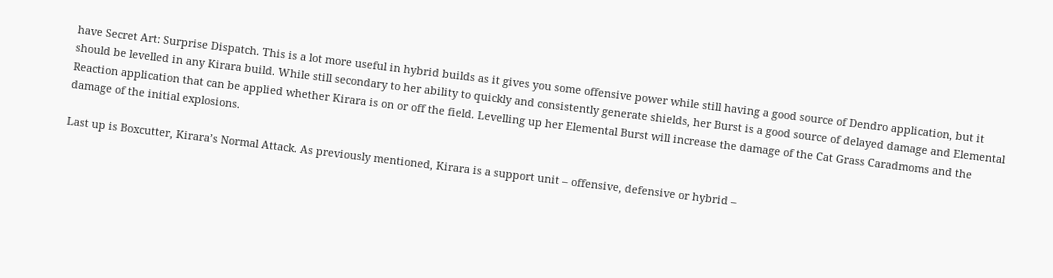have Secret Art: Surprise Dispatch. This is a lot more useful in hybrid builds as it gives you some offensive power while still having a good source of Dendro application, but it should be levelled in any Kirara build. While still secondary to her ability to quickly and consistently generate shields, her Burst is a good source of delayed damage and Elemental Reaction application that can be applied whether Kirara is on or off the field. Levelling up her Elemental Burst will increase the damage of the Cat Grass Caradmoms and the damage of the initial explosions.

Last up is Boxcutter, Kirara’s Normal Attack. As previously mentioned, Kirara is a support unit – offensive, defensive or hybrid –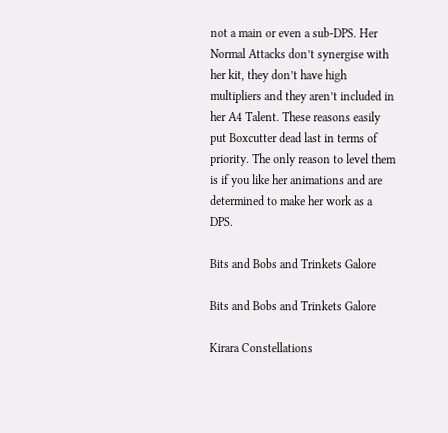not a main or even a sub-DPS. Her Normal Attacks don’t synergise with her kit, they don’t have high multipliers and they aren’t included in her A4 Talent. These reasons easily put Boxcutter dead last in terms of priority. The only reason to level them is if you like her animations and are determined to make her work as a DPS.

Bits and Bobs and Trinkets Galore

Bits and Bobs and Trinkets Galore

Kirara Constellations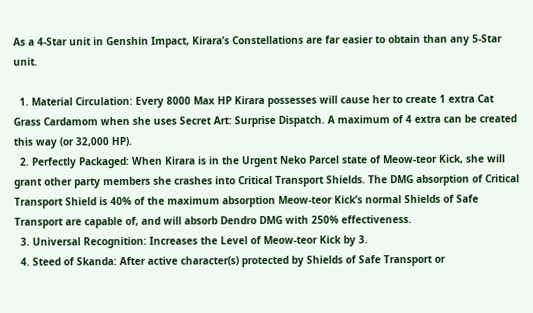As a 4-Star unit in Genshin Impact, Kirara’s Constellations are far easier to obtain than any 5-Star unit.

  1. Material Circulation: Every 8000 Max HP Kirara possesses will cause her to create 1 extra Cat Grass Cardamom when she uses Secret Art: Surprise Dispatch. A maximum of 4 extra can be created this way (or 32,000 HP).
  2. Perfectly Packaged: When Kirara is in the Urgent Neko Parcel state of Meow-teor Kick, she will grant other party members she crashes into Critical Transport Shields. The DMG absorption of Critical Transport Shield is 40% of the maximum absorption Meow-teor Kick’s normal Shields of Safe Transport are capable of, and will absorb Dendro DMG with 250% effectiveness.
  3. Universal Recognition: Increases the Level of Meow-teor Kick by 3.
  4. Steed of Skanda: After active character(s) protected by Shields of Safe Transport or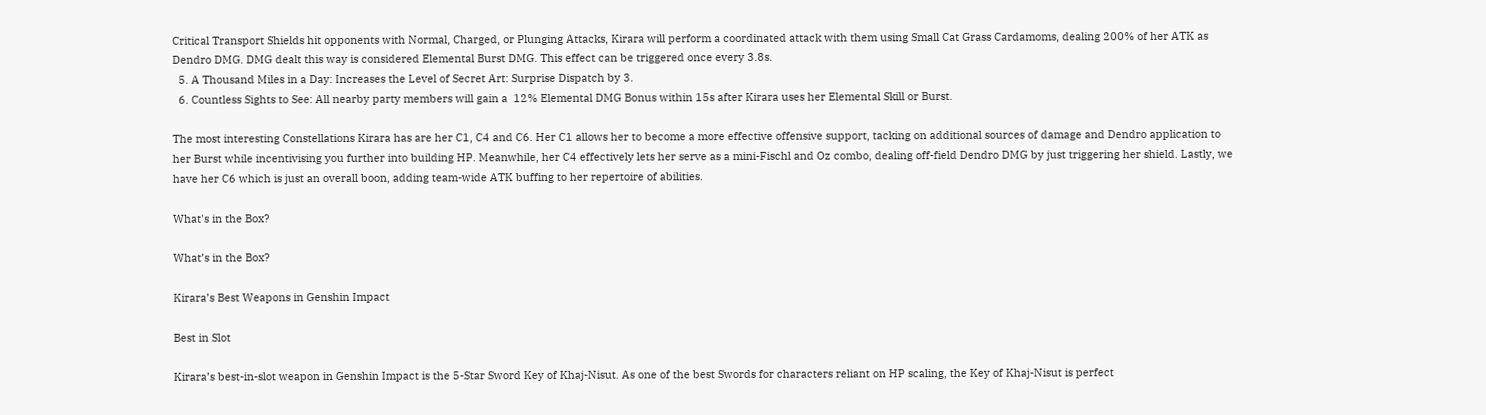Critical Transport Shields hit opponents with Normal, Charged, or Plunging Attacks, Kirara will perform a coordinated attack with them using Small Cat Grass Cardamoms, dealing 200% of her ATK as Dendro DMG. DMG dealt this way is considered Elemental Burst DMG. This effect can be triggered once every 3.8s.
  5. A Thousand Miles in a Day: Increases the Level of Secret Art: Surprise Dispatch by 3.
  6. Countless Sights to See: All nearby party members will gain a  12% Elemental DMG Bonus within 15s after Kirara uses her Elemental Skill or Burst.

The most interesting Constellations Kirara has are her C1, C4 and C6. Her C1 allows her to become a more effective offensive support, tacking on additional sources of damage and Dendro application to her Burst while incentivising you further into building HP. Meanwhile, her C4 effectively lets her serve as a mini-Fischl and Oz combo, dealing off-field Dendro DMG by just triggering her shield. Lastly, we have her C6 which is just an overall boon, adding team-wide ATK buffing to her repertoire of abilities.

What's in the Box?

What’s in the Box?

Kirara’s Best Weapons in Genshin Impact

Best in Slot

Kirara’s best-in-slot weapon in Genshin Impact is the 5-Star Sword Key of Khaj-Nisut. As one of the best Swords for characters reliant on HP scaling, the Key of Khaj-Nisut is perfect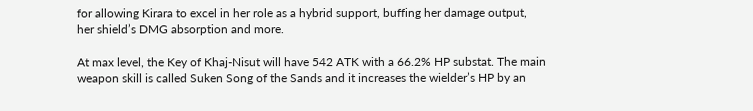for allowing Kirara to excel in her role as a hybrid support, buffing her damage output, her shield’s DMG absorption and more.

At max level, the Key of Khaj-Nisut will have 542 ATK with a 66.2% HP substat. The main weapon skill is called Suken Song of the Sands and it increases the wielder’s HP by an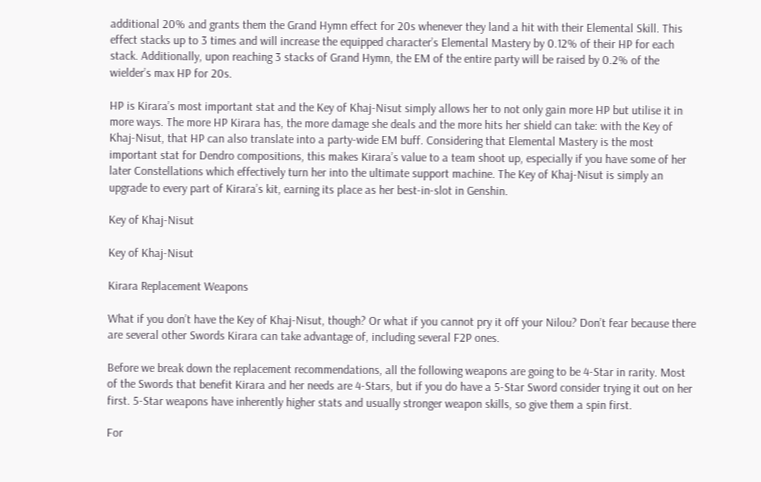additional 20% and grants them the Grand Hymn effect for 20s whenever they land a hit with their Elemental Skill. This effect stacks up to 3 times and will increase the equipped character’s Elemental Mastery by 0.12% of their HP for each stack. Additionally, upon reaching 3 stacks of Grand Hymn, the EM of the entire party will be raised by 0.2% of the wielder’s max HP for 20s.

HP is Kirara’s most important stat and the Key of Khaj-Nisut simply allows her to not only gain more HP but utilise it in more ways. The more HP Kirara has, the more damage she deals and the more hits her shield can take: with the Key of Khaj-Nisut, that HP can also translate into a party-wide EM buff. Considering that Elemental Mastery is the most important stat for Dendro compositions, this makes Kirara’s value to a team shoot up, especially if you have some of her later Constellations which effectively turn her into the ultimate support machine. The Key of Khaj-Nisut is simply an upgrade to every part of Kirara’s kit, earning its place as her best-in-slot in Genshin.

Key of Khaj-Nisut

Key of Khaj-Nisut

Kirara Replacement Weapons

What if you don’t have the Key of Khaj-Nisut, though? Or what if you cannot pry it off your Nilou? Don’t fear because there are several other Swords Kirara can take advantage of, including several F2P ones.

Before we break down the replacement recommendations, all the following weapons are going to be 4-Star in rarity. Most of the Swords that benefit Kirara and her needs are 4-Stars, but if you do have a 5-Star Sword consider trying it out on her first. 5-Star weapons have inherently higher stats and usually stronger weapon skills, so give them a spin first.

For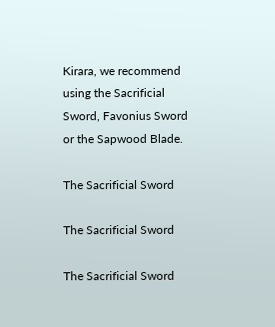Kirara, we recommend using the Sacrificial Sword, Favonius Sword or the Sapwood Blade.

The Sacrificial Sword

The Sacrificial Sword

The Sacrificial Sword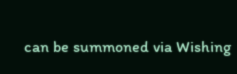can be summoned via Wishing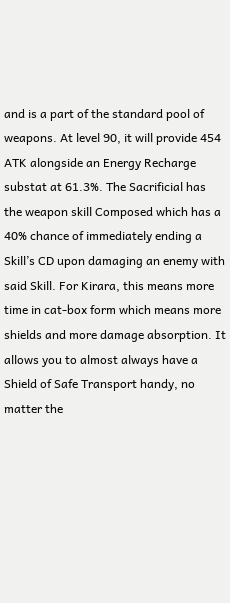and is a part of the standard pool of weapons. At level 90, it will provide 454 ATK alongside an Energy Recharge substat at 61.3%. The Sacrificial has the weapon skill Composed which has a 40% chance of immediately ending a Skill’s CD upon damaging an enemy with said Skill. For Kirara, this means more time in cat-box form which means more shields and more damage absorption. It allows you to almost always have a Shield of Safe Transport handy, no matter the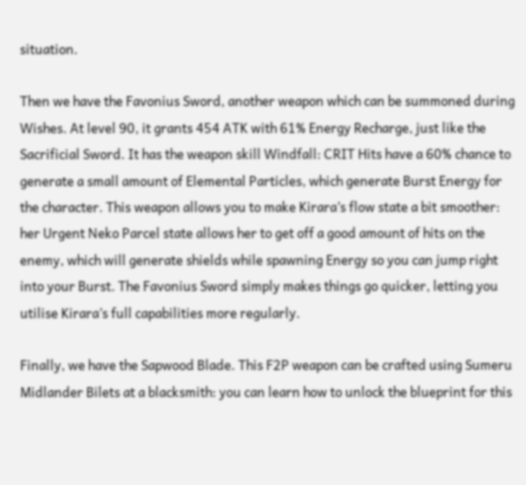situation.

Then we have the Favonius Sword, another weapon which can be summoned during Wishes. At level 90, it grants 454 ATK with 61% Energy Recharge, just like the Sacrificial Sword. It has the weapon skill Windfall: CRIT Hits have a 60% chance to generate a small amount of Elemental Particles, which generate Burst Energy for the character. This weapon allows you to make Kirara’s flow state a bit smoother: her Urgent Neko Parcel state allows her to get off a good amount of hits on the enemy, which will generate shields while spawning Energy so you can jump right into your Burst. The Favonius Sword simply makes things go quicker, letting you utilise Kirara’s full capabilities more regularly.

Finally, we have the Sapwood Blade. This F2P weapon can be crafted using Sumeru Midlander Bilets at a blacksmith: you can learn how to unlock the blueprint for this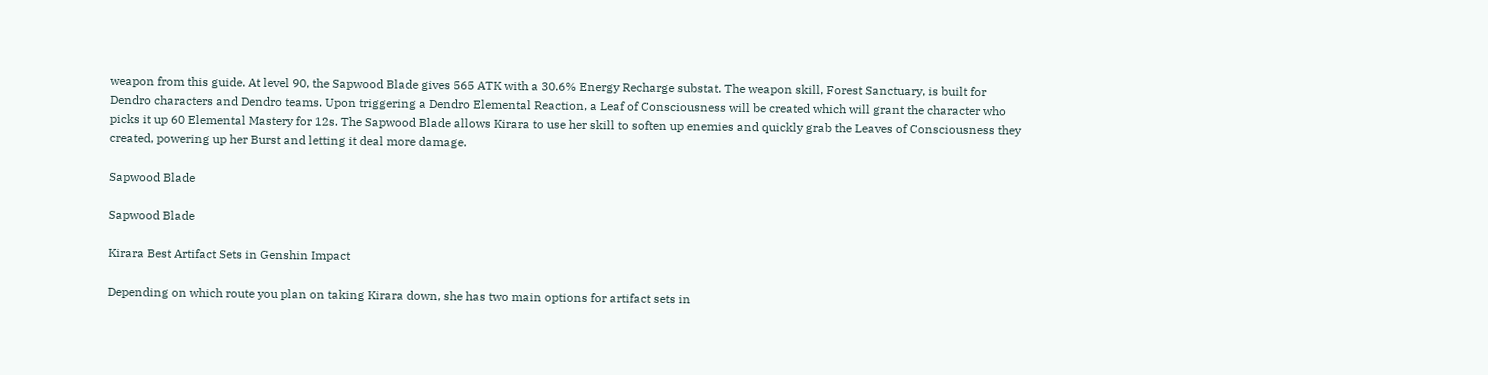weapon from this guide. At level 90, the Sapwood Blade gives 565 ATK with a 30.6% Energy Recharge substat. The weapon skill, Forest Sanctuary, is built for Dendro characters and Dendro teams. Upon triggering a Dendro Elemental Reaction, a Leaf of Consciousness will be created which will grant the character who picks it up 60 Elemental Mastery for 12s. The Sapwood Blade allows Kirara to use her skill to soften up enemies and quickly grab the Leaves of Consciousness they created, powering up her Burst and letting it deal more damage.

Sapwood Blade

Sapwood Blade

Kirara Best Artifact Sets in Genshin Impact

Depending on which route you plan on taking Kirara down, she has two main options for artifact sets in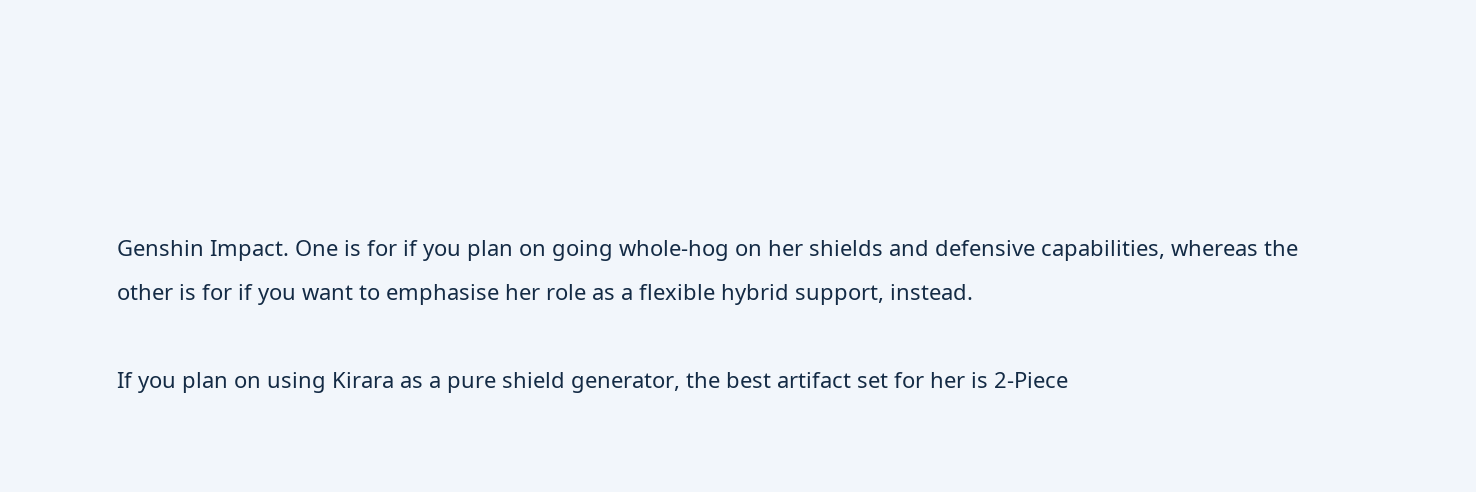Genshin Impact. One is for if you plan on going whole-hog on her shields and defensive capabilities, whereas the other is for if you want to emphasise her role as a flexible hybrid support, instead.

If you plan on using Kirara as a pure shield generator, the best artifact set for her is 2-Piece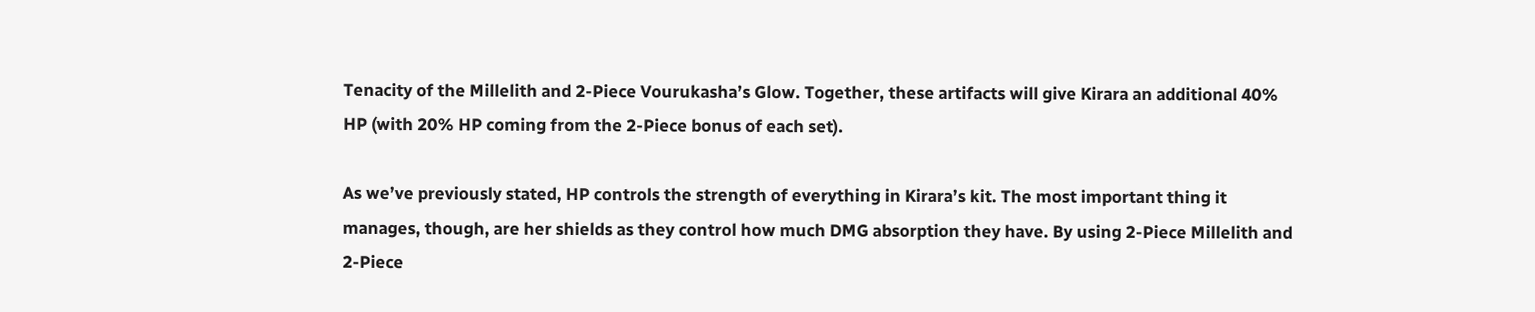Tenacity of the Millelith and 2-Piece Vourukasha’s Glow. Together, these artifacts will give Kirara an additional 40% HP (with 20% HP coming from the 2-Piece bonus of each set).

As we’ve previously stated, HP controls the strength of everything in Kirara’s kit. The most important thing it manages, though, are her shields as they control how much DMG absorption they have. By using 2-Piece Millelith and 2-Piece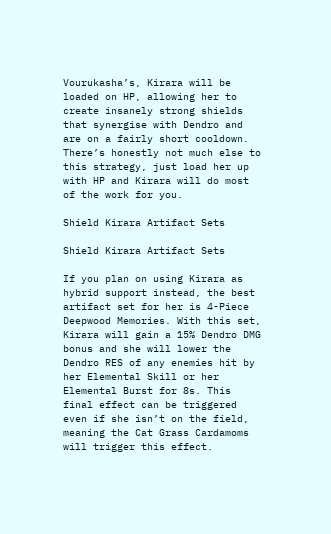Vourukasha’s, Kirara will be loaded on HP, allowing her to create insanely strong shields that synergise with Dendro and are on a fairly short cooldown. There’s honestly not much else to this strategy, just load her up with HP and Kirara will do most of the work for you.

Shield Kirara Artifact Sets

Shield Kirara Artifact Sets

If you plan on using Kirara as hybrid support instead, the best artifact set for her is 4-Piece Deepwood Memories. With this set, Kirara will gain a 15% Dendro DMG bonus and she will lower the Dendro RES of any enemies hit by her Elemental Skill or her Elemental Burst for 8s. This final effect can be triggered even if she isn’t on the field, meaning the Cat Grass Cardamoms will trigger this effect.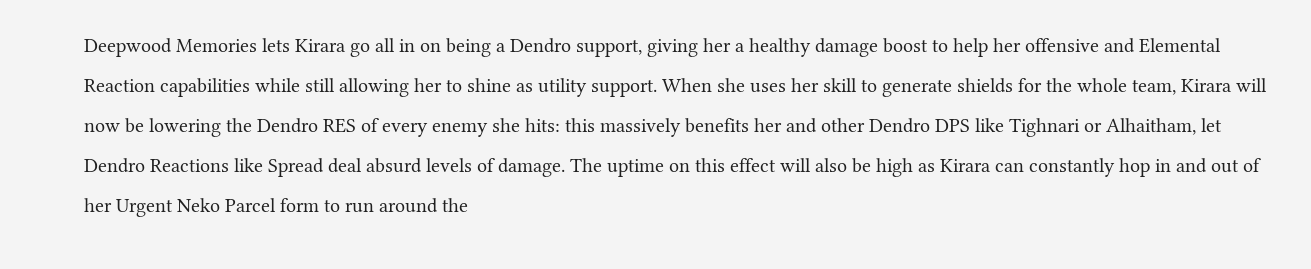Deepwood Memories lets Kirara go all in on being a Dendro support, giving her a healthy damage boost to help her offensive and Elemental Reaction capabilities while still allowing her to shine as utility support. When she uses her skill to generate shields for the whole team, Kirara will now be lowering the Dendro RES of every enemy she hits: this massively benefits her and other Dendro DPS like Tighnari or Alhaitham, let Dendro Reactions like Spread deal absurd levels of damage. The uptime on this effect will also be high as Kirara can constantly hop in and out of her Urgent Neko Parcel form to run around the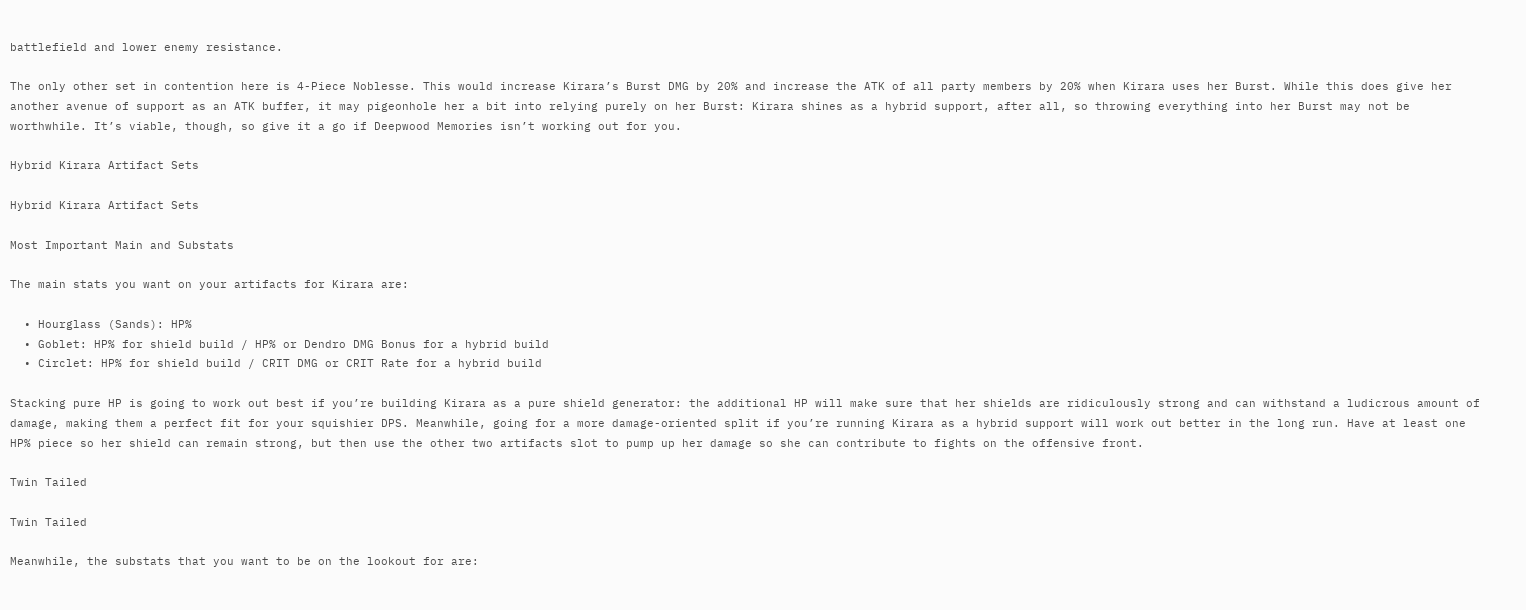battlefield and lower enemy resistance.

The only other set in contention here is 4-Piece Noblesse. This would increase Kirara’s Burst DMG by 20% and increase the ATK of all party members by 20% when Kirara uses her Burst. While this does give her another avenue of support as an ATK buffer, it may pigeonhole her a bit into relying purely on her Burst: Kirara shines as a hybrid support, after all, so throwing everything into her Burst may not be worthwhile. It’s viable, though, so give it a go if Deepwood Memories isn’t working out for you.

Hybrid Kirara Artifact Sets

Hybrid Kirara Artifact Sets

Most Important Main and Substats

The main stats you want on your artifacts for Kirara are:

  • Hourglass (Sands): HP%
  • Goblet: HP% for shield build / HP% or Dendro DMG Bonus for a hybrid build
  • Circlet: HP% for shield build / CRIT DMG or CRIT Rate for a hybrid build

Stacking pure HP is going to work out best if you’re building Kirara as a pure shield generator: the additional HP will make sure that her shields are ridiculously strong and can withstand a ludicrous amount of damage, making them a perfect fit for your squishier DPS. Meanwhile, going for a more damage-oriented split if you’re running Kirara as a hybrid support will work out better in the long run. Have at least one HP% piece so her shield can remain strong, but then use the other two artifacts slot to pump up her damage so she can contribute to fights on the offensive front.

Twin Tailed

Twin Tailed

Meanwhile, the substats that you want to be on the lookout for are: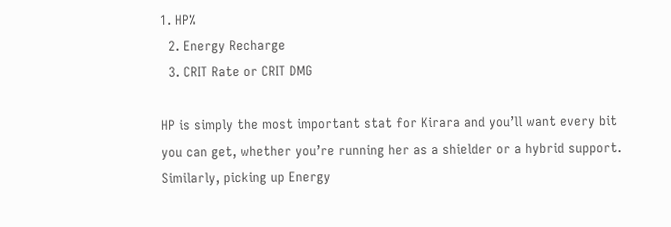1. HP%
  2. Energy Recharge
  3. CRIT Rate or CRIT DMG

HP is simply the most important stat for Kirara and you’ll want every bit you can get, whether you’re running her as a shielder or a hybrid support. Similarly, picking up Energy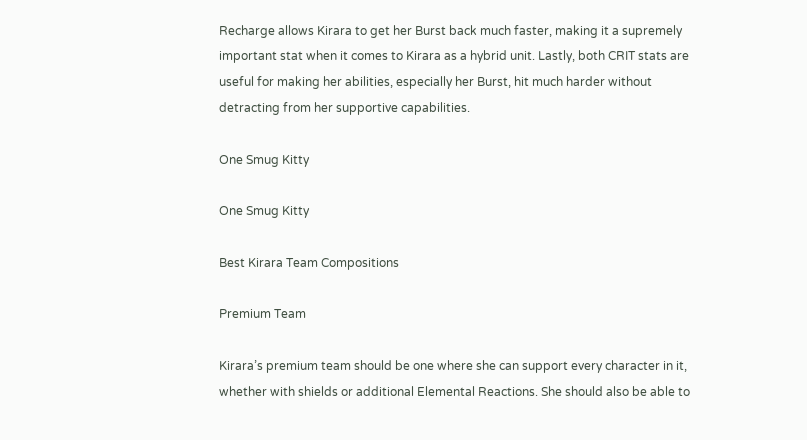Recharge allows Kirara to get her Burst back much faster, making it a supremely important stat when it comes to Kirara as a hybrid unit. Lastly, both CRIT stats are useful for making her abilities, especially her Burst, hit much harder without detracting from her supportive capabilities.

One Smug Kitty

One Smug Kitty

Best Kirara Team Compositions

Premium Team

Kirara’s premium team should be one where she can support every character in it, whether with shields or additional Elemental Reactions. She should also be able to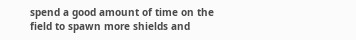spend a good amount of time on the field to spawn more shields and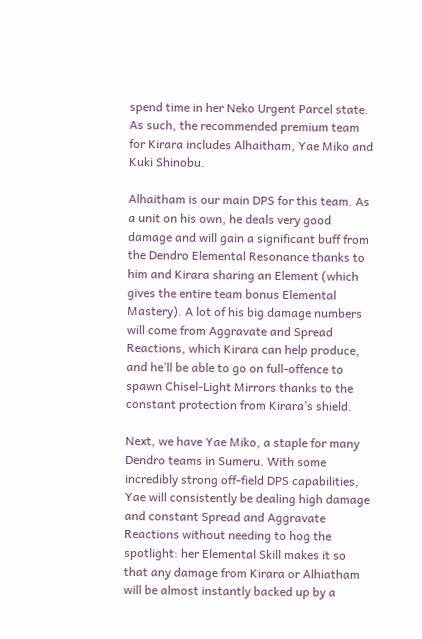spend time in her Neko Urgent Parcel state. As such, the recommended premium team for Kirara includes Alhaitham, Yae Miko and Kuki Shinobu.

Alhaitham is our main DPS for this team. As a unit on his own, he deals very good damage and will gain a significant buff from the Dendro Elemental Resonance thanks to him and Kirara sharing an Element (which gives the entire team bonus Elemental Mastery). A lot of his big damage numbers will come from Aggravate and Spread Reactions, which Kirara can help produce, and he’ll be able to go on full-offence to spawn Chisel-Light Mirrors thanks to the constant protection from Kirara’s shield.

Next, we have Yae Miko, a staple for many Dendro teams in Sumeru. With some incredibly strong off-field DPS capabilities, Yae will consistently be dealing high damage and constant Spread and Aggravate Reactions without needing to hog the spotlight: her Elemental Skill makes it so that any damage from Kirara or Alhiatham will be almost instantly backed up by a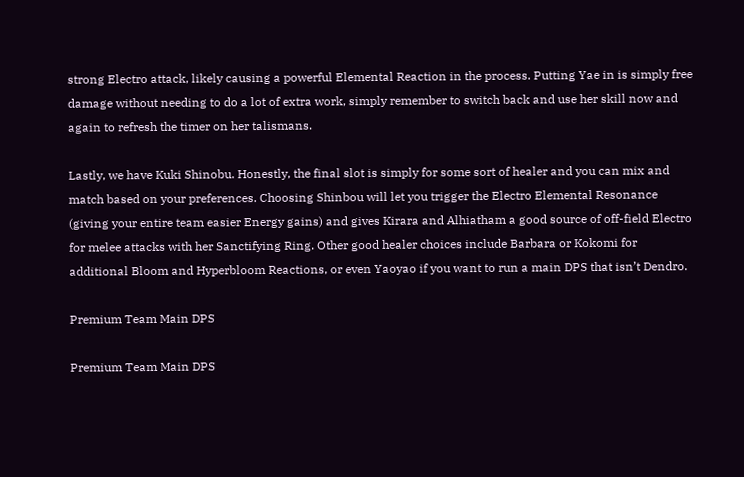strong Electro attack, likely causing a powerful Elemental Reaction in the process. Putting Yae in is simply free damage without needing to do a lot of extra work, simply remember to switch back and use her skill now and again to refresh the timer on her talismans.

Lastly, we have Kuki Shinobu. Honestly, the final slot is simply for some sort of healer and you can mix and match based on your preferences. Choosing Shinbou will let you trigger the Electro Elemental Resonance (giving your entire team easier Energy gains) and gives Kirara and Alhiatham a good source of off-field Electro for melee attacks with her Sanctifying Ring. Other good healer choices include Barbara or Kokomi for additional Bloom and Hyperbloom Reactions, or even Yaoyao if you want to run a main DPS that isn’t Dendro.

Premium Team Main DPS

Premium Team Main DPS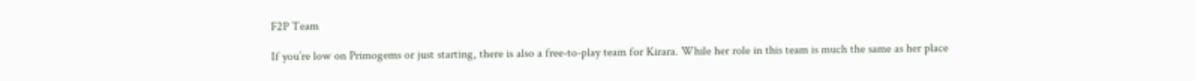F2P Team

If you’re low on Primogems or just starting, there is also a free-to-play team for Kirara. While her role in this team is much the same as her place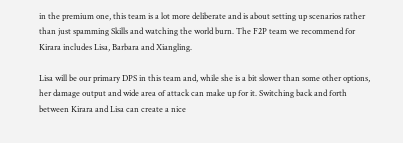in the premium one, this team is a lot more deliberate and is about setting up scenarios rather than just spamming Skills and watching the world burn. The F2P team we recommend for Kirara includes Lisa, Barbara and Xiangling.

Lisa will be our primary DPS in this team and, while she is a bit slower than some other options, her damage output and wide area of attack can make up for it. Switching back and forth between Kirara and Lisa can create a nice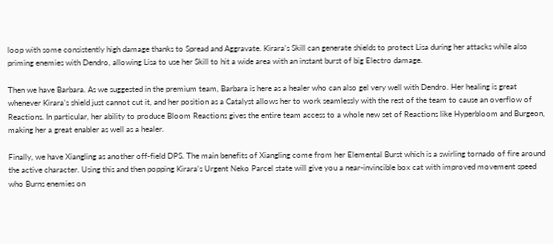loop with some consistently high damage thanks to Spread and Aggravate. Kirara’s Skill can generate shields to protect Lisa during her attacks while also priming enemies with Dendro, allowing Lisa to use her Skill to hit a wide area with an instant burst of big Electro damage.

Then we have Barbara. As we suggested in the premium team, Barbara is here as a healer who can also gel very well with Dendro. Her healing is great whenever Kirara’s shield just cannot cut it, and her position as a Catalyst allows her to work seamlessly with the rest of the team to cause an overflow of Reactions. In particular, her ability to produce Bloom Reactions gives the entire team access to a whole new set of Reactions like Hyperbloom and Burgeon, making her a great enabler as well as a healer.

Finally, we have Xiangling as another off-field DPS. The main benefits of Xiangling come from her Elemental Burst which is a swirling tornado of fire around the active character. Using this and then popping Kirara’s Urgent Neko Parcel state will give you a near-invincible box cat with improved movement speed who Burns enemies on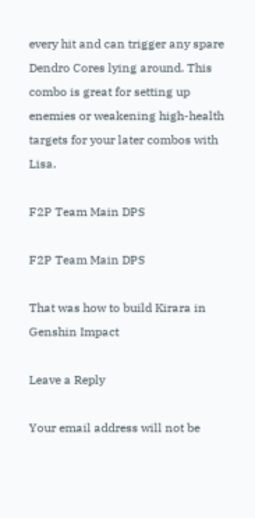every hit and can trigger any spare Dendro Cores lying around. This combo is great for setting up enemies or weakening high-health targets for your later combos with Lisa.

F2P Team Main DPS

F2P Team Main DPS

That was how to build Kirara in Genshin Impact

Leave a Reply

Your email address will not be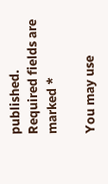published. Required fields are marked *

You may use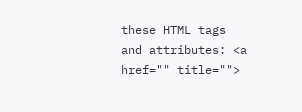these HTML tags and attributes: <a href="" title="">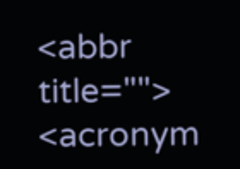<abbr title=""> <acronym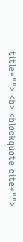title=""> <b> <blockquote cite="">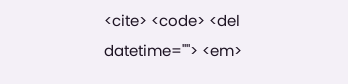<cite> <code> <del datetime=""> <em>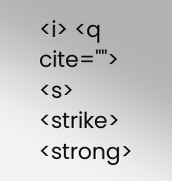<i> <q cite=""> <s> <strike> <strong>